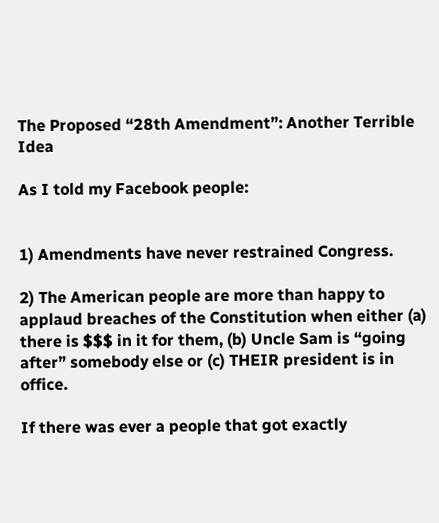The Proposed “28th Amendment”: Another Terrible Idea

As I told my Facebook people:


1) Amendments have never restrained Congress.

2) The American people are more than happy to applaud breaches of the Constitution when either (a) there is $$$ in it for them, (b) Uncle Sam is “going after” somebody else or (c) THEIR president is in office.

If there was ever a people that got exactly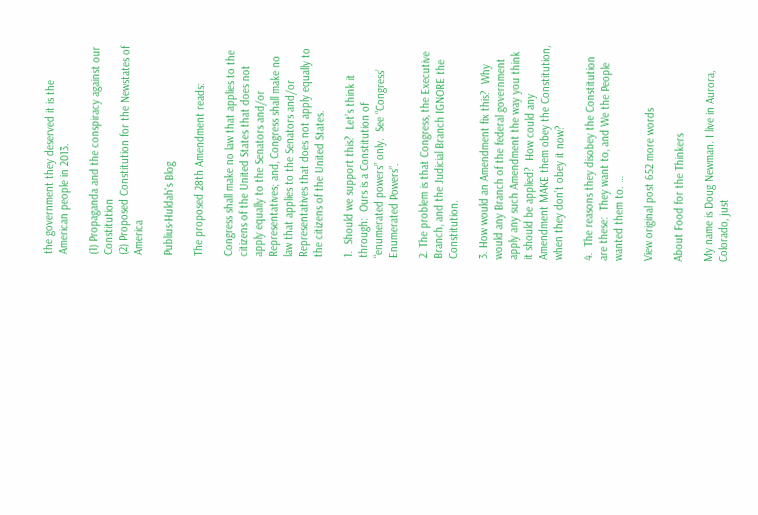the government they deserved it is the American people in 2013.

(1) Propaganda and the conspiracy against our Constitution
(2) Proposed Constitution for the Newstates of America

Publius-Huldah's Blog

The proposed 28th Amendment reads:

Congress shall make no law that applies to the citizens of the United States that does not apply equally to the Senators and/or Representatives; and, Congress shall make no law that applies to the Senators and/or Representatives that does not apply equally to the citizens of the United States.

1.  Should we support this?  Let’s think it through:  Ours is a Constitution of “enumerated powers” only.  See “Congress’ Enumerated Powers”.

2. The problem is that Congress, the Executive Branch, and the Judicial Branch IGNORE the Constitution.

3. How would an Amendment fix this?  Why would any Branch of the federal government apply any such Amendment the way you think it should be applied?  How could any Amendment MAKE them obey the Constitution, when they don’t obey it now?

4.  The reasons they disobey the Constitution are these:  They want to, and We the People wanted them to. …

View original post 652 more words

About Food for the Thinkers

My name is Doug Newman. I live in Aurora, Colorado, just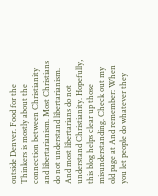outside Denver. Food for the Thinkers is mostly about the connection between Christianity and libertarianism. Most Christians do not understand libertarianism. And most libertarians do not understand Christianity. Hopefully, this blog helps clear up those misunderstanding. Check out my old page at And remember: When you let people do whatever they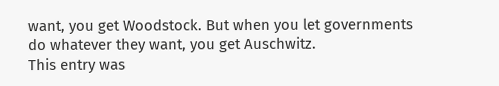want, you get Woodstock. But when you let governments do whatever they want, you get Auschwitz.
This entry was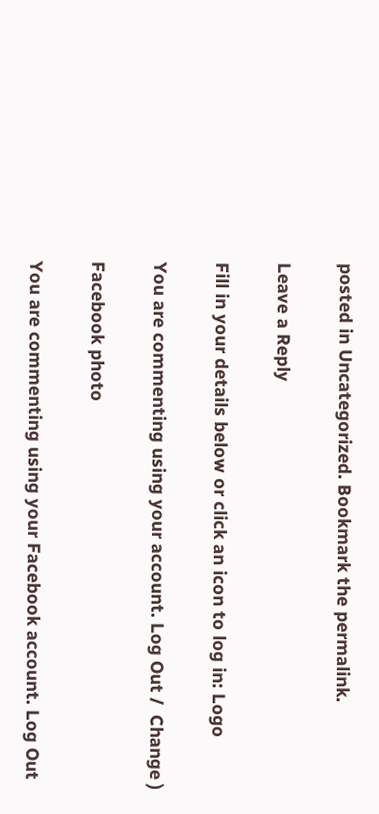posted in Uncategorized. Bookmark the permalink.

Leave a Reply

Fill in your details below or click an icon to log in: Logo

You are commenting using your account. Log Out /  Change )

Facebook photo

You are commenting using your Facebook account. Log Out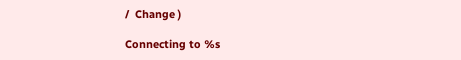/  Change )

Connecting to %s